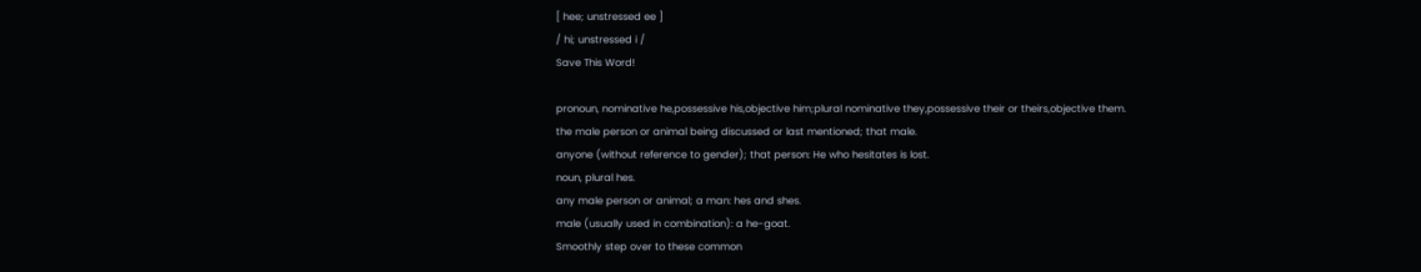[ hee; unstressed ee ]
/ hi; unstressed i /
Save This Word!

pronoun, nominative he,possessive his,objective him;plural nominative they,possessive their or theirs,objective them.
the male person or animal being discussed or last mentioned; that male.
anyone (without reference to gender); that person: He who hesitates is lost.
noun, plural hes.
any male person or animal; a man: hes and shes.
male (usually used in combination): a he-goat.
Smoothly step over to these common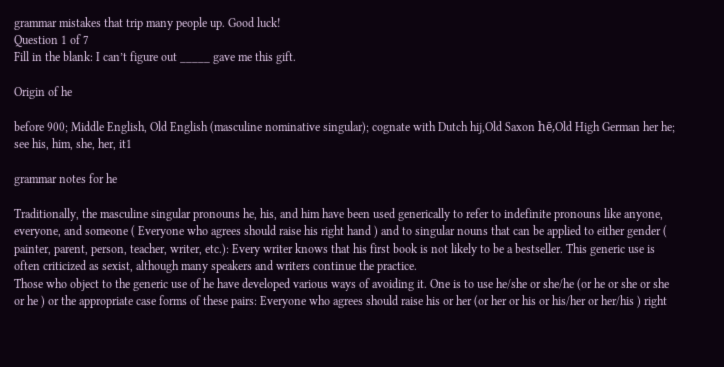grammar mistakes that trip many people up. Good luck!
Question 1 of 7
Fill in the blank: I can’t figure out _____ gave me this gift.

Origin of he

before 900; Middle English, Old English (masculine nominative singular); cognate with Dutch hij,Old Saxon hē,Old High German her he; see his, him, she, her, it1

grammar notes for he

Traditionally, the masculine singular pronouns he, his, and him have been used generically to refer to indefinite pronouns like anyone, everyone, and someone ( Everyone who agrees should raise his right hand ) and to singular nouns that can be applied to either gender ( painter, parent, person, teacher, writer, etc.): Every writer knows that his first book is not likely to be a bestseller. This generic use is often criticized as sexist, although many speakers and writers continue the practice.
Those who object to the generic use of he have developed various ways of avoiding it. One is to use he/she or she/he (or he or she or she or he ) or the appropriate case forms of these pairs: Everyone who agrees should raise his or her (or her or his or his/her or her/his ) right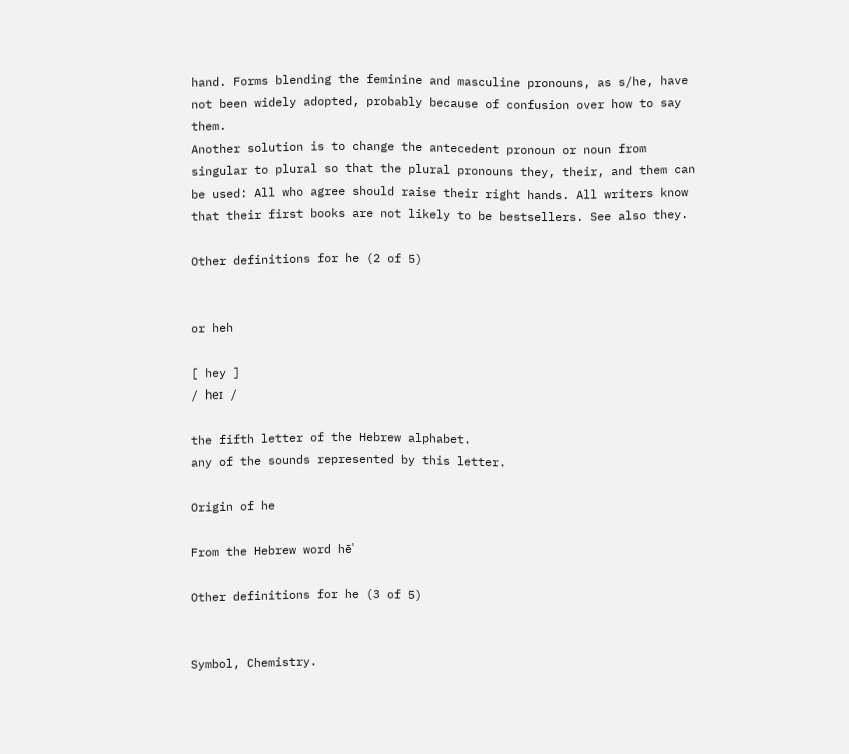hand. Forms blending the feminine and masculine pronouns, as s/he, have not been widely adopted, probably because of confusion over how to say them.
Another solution is to change the antecedent pronoun or noun from singular to plural so that the plural pronouns they, their, and them can be used: All who agree should raise their right hands. All writers know that their first books are not likely to be bestsellers. See also they.

Other definitions for he (2 of 5)


or heh

[ hey ]
/ heɪ /

the fifth letter of the Hebrew alphabet.
any of the sounds represented by this letter.

Origin of he

From the Hebrew word hēʾ

Other definitions for he (3 of 5)


Symbol, Chemistry.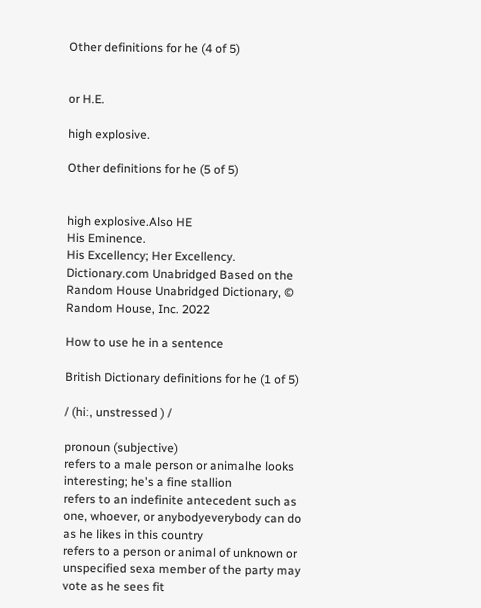Other definitions for he (4 of 5)


or H.E.

high explosive.

Other definitions for he (5 of 5)


high explosive.Also HE
His Eminence.
His Excellency; Her Excellency.
Dictionary.com Unabridged Based on the Random House Unabridged Dictionary, © Random House, Inc. 2022

How to use he in a sentence

British Dictionary definitions for he (1 of 5)

/ (hiː, unstressed ) /

pronoun (subjective)
refers to a male person or animalhe looks interesting; he's a fine stallion
refers to an indefinite antecedent such as one, whoever, or anybodyeverybody can do as he likes in this country
refers to a person or animal of unknown or unspecified sexa member of the party may vote as he sees fit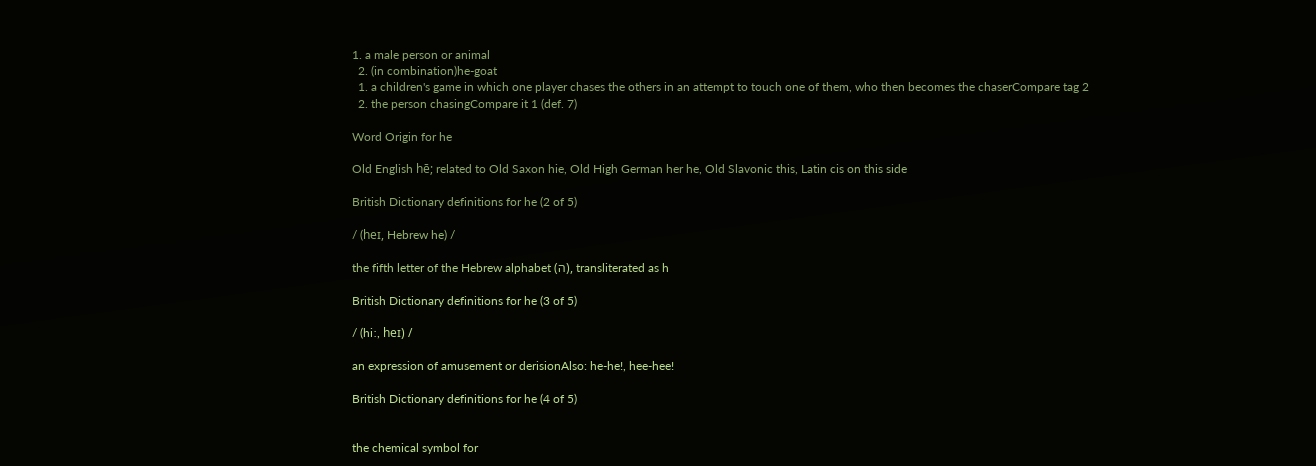1. a male person or animal
  2. (in combination)he-goat
  1. a children's game in which one player chases the others in an attempt to touch one of them, who then becomes the chaserCompare tag 2
  2. the person chasingCompare it 1 (def. 7)

Word Origin for he

Old English hē; related to Old Saxon hie, Old High German her he, Old Slavonic this, Latin cis on this side

British Dictionary definitions for he (2 of 5)

/ (heɪ, Hebrew he) /

the fifth letter of the Hebrew alphabet (ה), transliterated as h

British Dictionary definitions for he (3 of 5)

/ (hiː, heɪ) /

an expression of amusement or derisionAlso: he-he!, hee-hee!

British Dictionary definitions for he (4 of 5)


the chemical symbol for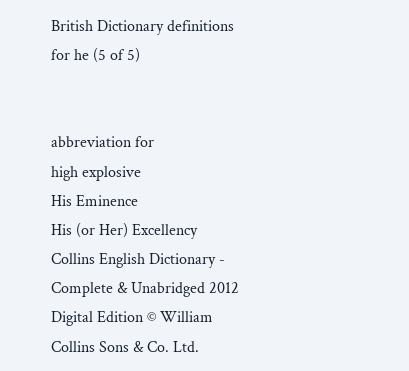British Dictionary definitions for he (5 of 5)


abbreviation for
high explosive
His Eminence
His (or Her) Excellency
Collins English Dictionary - Complete & Unabridged 2012 Digital Edition © William Collins Sons & Co. Ltd.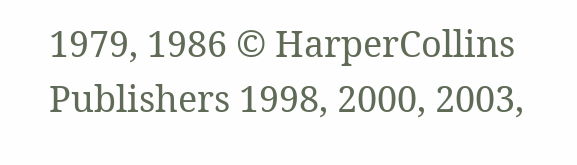1979, 1986 © HarperCollins Publishers 1998, 2000, 2003,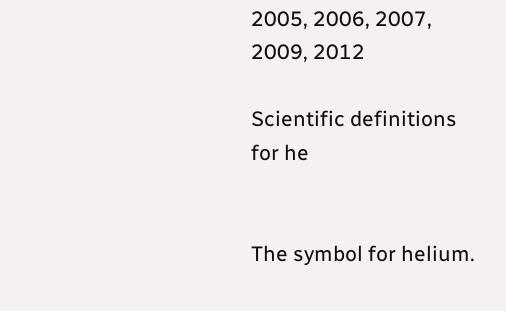2005, 2006, 2007, 2009, 2012

Scientific definitions for he


The symbol for helium.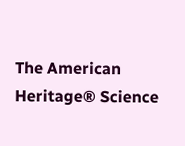The American Heritage® Science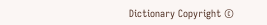Dictionary Copyright ©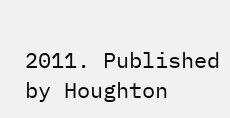2011. Published by Houghton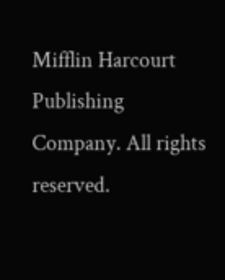Mifflin Harcourt Publishing Company. All rights reserved.